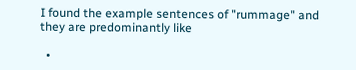I found the example sentences of "rummage" and they are predominantly like

  •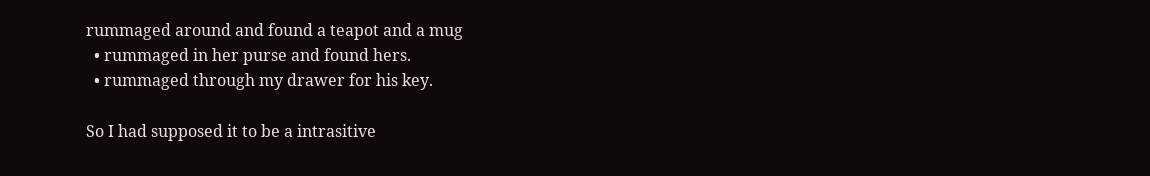rummaged around and found a teapot and a mug
  • rummaged in her purse and found hers.
  • rummaged through my drawer for his key.

So I had supposed it to be a intrasitive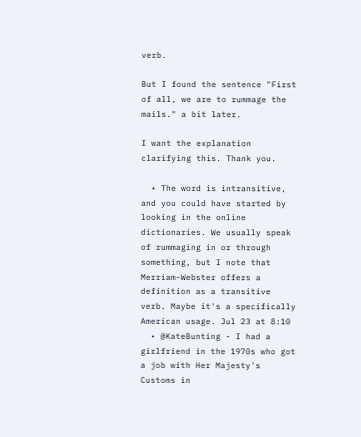verb.

But I found the sentence "First of all, we are to rummage the mails." a bit later.

I want the explanation clarifying this. Thank you.

  • The word is intransitive, and you could have started by looking in the online dictionaries. We usually speak of rummaging in or through something, but I note that Merriam-Webster offers a definition as a transitive verb. Maybe it's a specifically American usage. Jul 23 at 8:10
  • @KateBunting - I had a girlfriend in the 1970s who got a job with Her Majesty's Customs in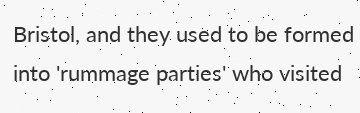Bristol, and they used to be formed into 'rummage parties' who visited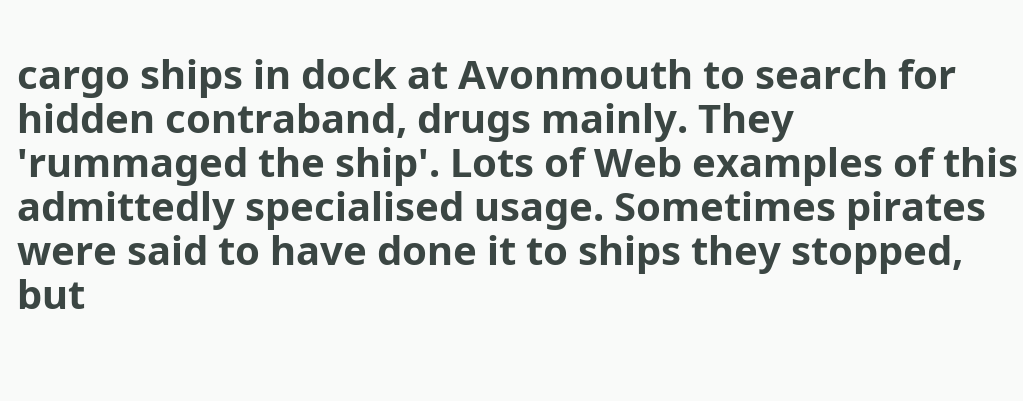cargo ships in dock at Avonmouth to search for hidden contraband, drugs mainly. They 'rummaged the ship'. Lots of Web examples of this admittedly specialised usage. Sometimes pirates were said to have done it to ships they stopped, but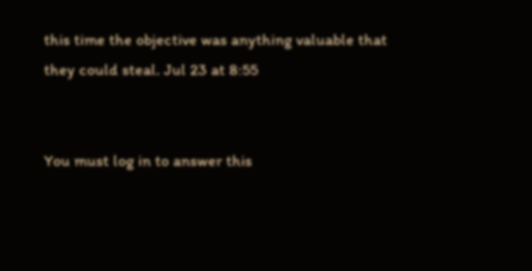this time the objective was anything valuable that they could steal. Jul 23 at 8:55


You must log in to answer this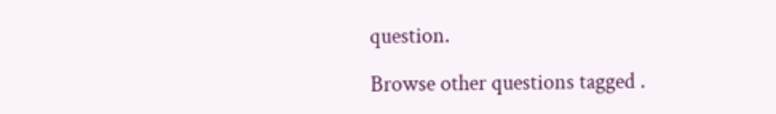question.

Browse other questions tagged .